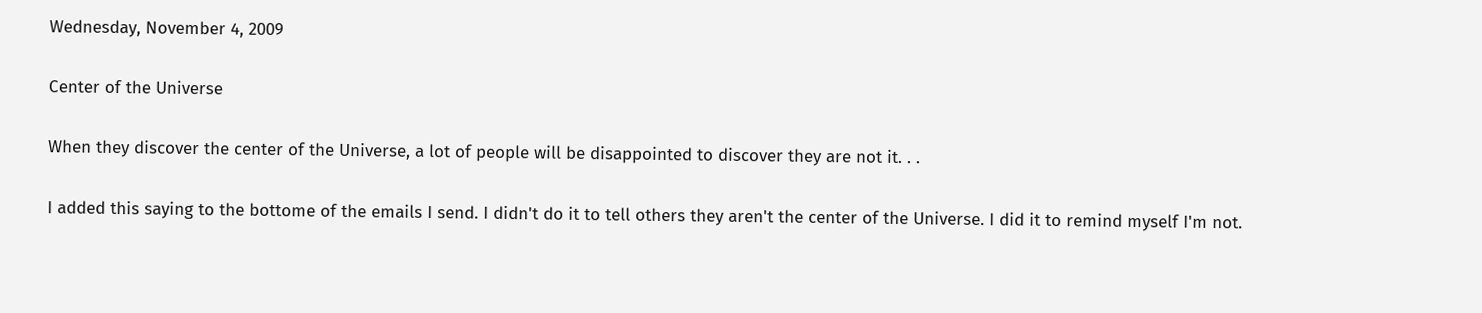Wednesday, November 4, 2009

Center of the Universe

When they discover the center of the Universe, a lot of people will be disappointed to discover they are not it. . .

I added this saying to the bottome of the emails I send. I didn't do it to tell others they aren't the center of the Universe. I did it to remind myself I'm not.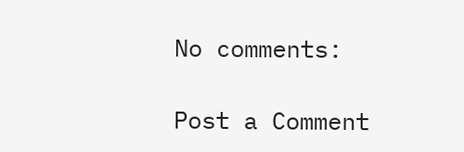No comments:

Post a Comment